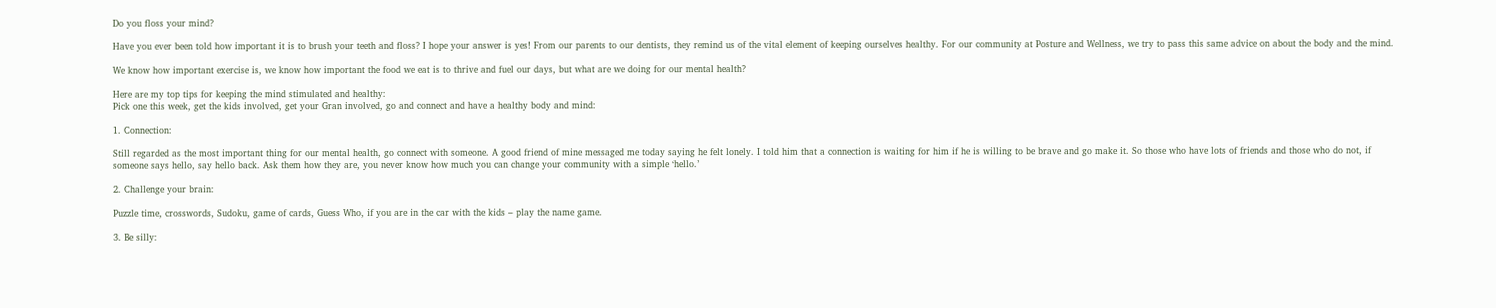Do you floss your mind?

Have you ever been told how important it is to brush your teeth and floss? I hope your answer is yes! From our parents to our dentists, they remind us of the vital element of keeping ourselves healthy. For our community at Posture and Wellness, we try to pass this same advice on about the body and the mind.

We know how important exercise is, we know how important the food we eat is to thrive and fuel our days, but what are we doing for our mental health?

Here are my top tips for keeping the mind stimulated and healthy:
Pick one this week, get the kids involved, get your Gran involved, go and connect and have a healthy body and mind:

1. Connection:

Still regarded as the most important thing for our mental health, go connect with someone. A good friend of mine messaged me today saying he felt lonely. I told him that a connection is waiting for him if he is willing to be brave and go make it. So those who have lots of friends and those who do not, if someone says hello, say hello back. Ask them how they are, you never know how much you can change your community with a simple ‘hello.’

2. Challenge your brain:

Puzzle time, crosswords, Sudoku, game of cards, Guess Who, if you are in the car with the kids – play the name game.

3. Be silly: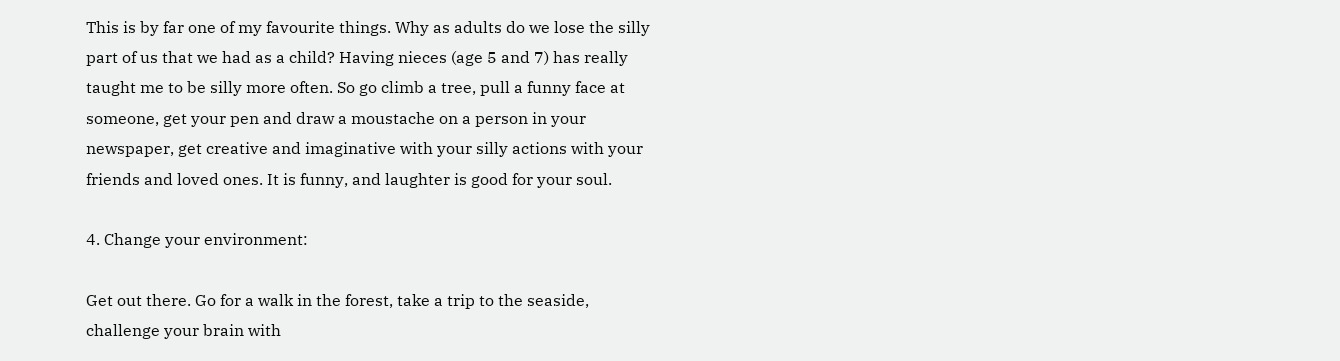This is by far one of my favourite things. Why as adults do we lose the silly part of us that we had as a child? Having nieces (age 5 and 7) has really taught me to be silly more often. So go climb a tree, pull a funny face at someone, get your pen and draw a moustache on a person in your newspaper, get creative and imaginative with your silly actions with your friends and loved ones. It is funny, and laughter is good for your soul.

4. Change your environment:

Get out there. Go for a walk in the forest, take a trip to the seaside, challenge your brain with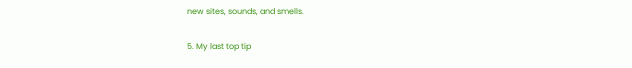new sites, sounds, and smells.

5. My last top tip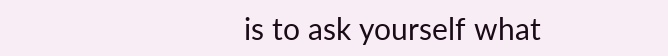is to ask yourself what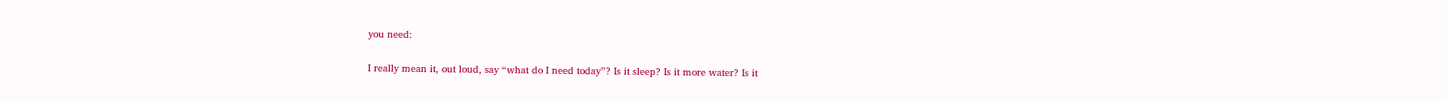you need:

I really mean it, out loud, say “what do I need today”? Is it sleep? Is it more water? Is it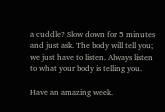a cuddle? Slow down for 5 minutes and just ask. The body will tell you; we just have to listen. Always listen to what your body is telling you.

Have an amazing week.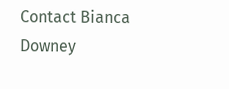Contact Bianca Downey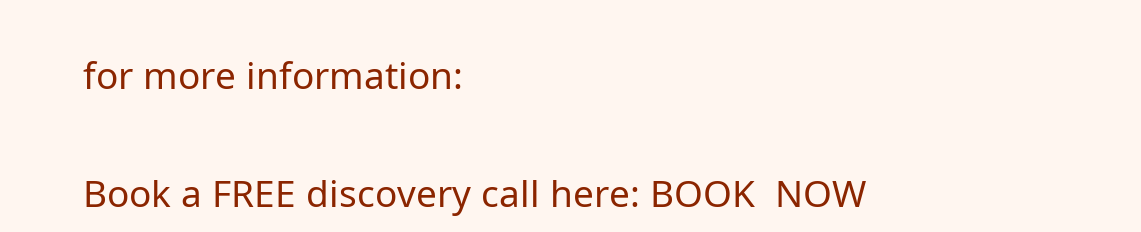for more information:

Book a FREE discovery call here: BOOK  NOW